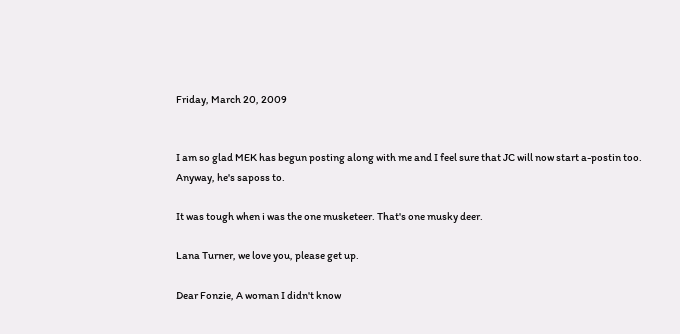Friday, March 20, 2009


I am so glad MEK has begun posting along with me and I feel sure that JC will now start a-postin too. Anyway, he's saposs to.

It was tough when i was the one musketeer. That's one musky deer.

Lana Turner, we love you, please get up.

Dear Fonzie, A woman I didn't know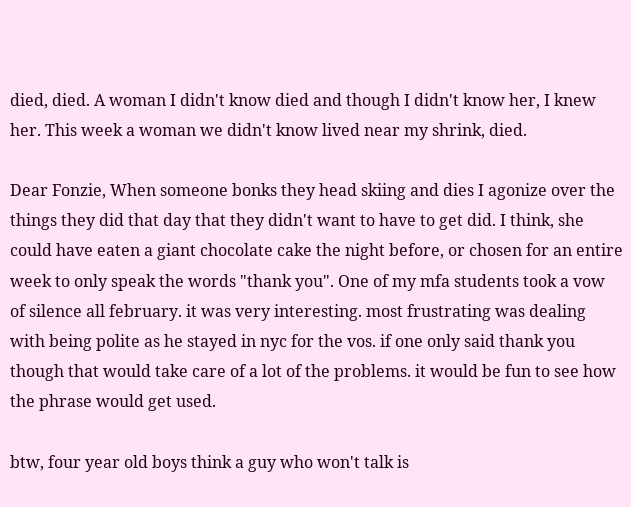died, died. A woman I didn't know died and though I didn't know her, I knew her. This week a woman we didn't know lived near my shrink, died.

Dear Fonzie, When someone bonks they head skiing and dies I agonize over the things they did that day that they didn't want to have to get did. I think, she could have eaten a giant chocolate cake the night before, or chosen for an entire week to only speak the words "thank you". One of my mfa students took a vow of silence all february. it was very interesting. most frustrating was dealing with being polite as he stayed in nyc for the vos. if one only said thank you though that would take care of a lot of the problems. it would be fun to see how the phrase would get used.

btw, four year old boys think a guy who won't talk is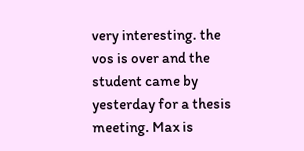very interesting. the vos is over and the student came by yesterday for a thesis meeting. Max is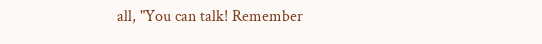all, "You can talk! Remember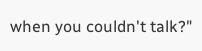when you couldn't talk?"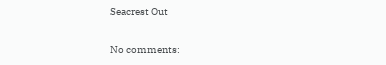Seacrest Out

No comments: